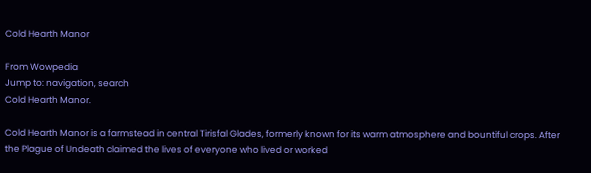Cold Hearth Manor

From Wowpedia
Jump to: navigation, search
Cold Hearth Manor.

Cold Hearth Manor is a farmstead in central Tirisfal Glades, formerly known for its warm atmosphere and bountiful crops. After the Plague of Undeath claimed the lives of everyone who lived or worked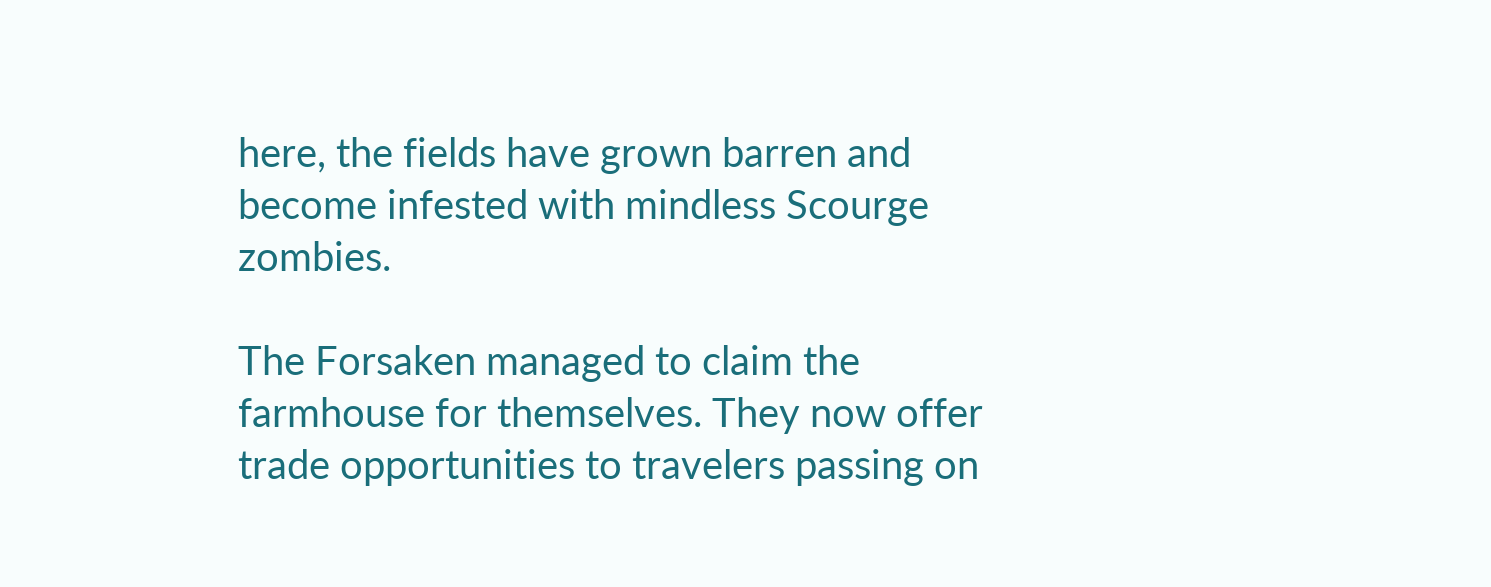here, the fields have grown barren and become infested with mindless Scourge zombies.

The Forsaken managed to claim the farmhouse for themselves. They now offer trade opportunities to travelers passing on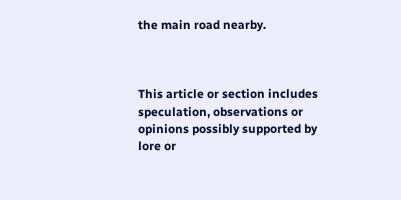the main road nearby.



This article or section includes speculation, observations or opinions possibly supported by lore or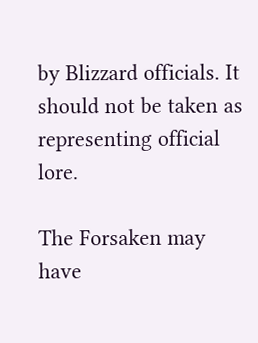by Blizzard officials. It should not be taken as representing official lore.

The Forsaken may have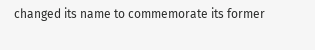changed its name to commemorate its former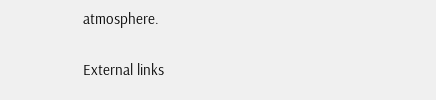atmosphere.

External links